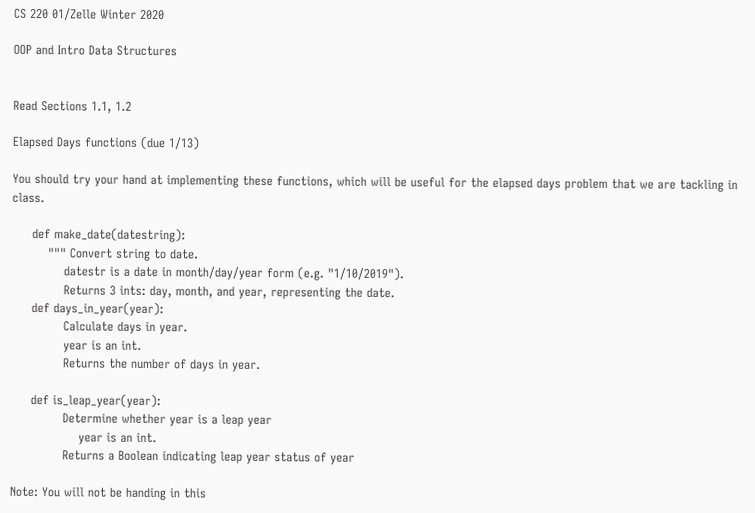CS 220 01/Zelle Winter 2020

OOP and Intro Data Structures


Read Sections 1.1, 1.2

Elapsed Days functions (due 1/13)

You should try your hand at implementing these functions, which will be useful for the elapsed days problem that we are tackling in class.

     def make_date(datestring):
         """ Convert string to date.
             datestr is a date in month/day/year form (e.g. "1/10/2019").
             Returns 3 ints: day, month, and year, representing the date.
     def days_in_year(year):
             Calculate days in year.
             year is an int.
             Returns the number of days in year.

     def is_leap_year(year):
             Determine whether year is a leap year
                 year is an int.
             Returns a Boolean indicating leap year status of year

Note: You will not be handing in this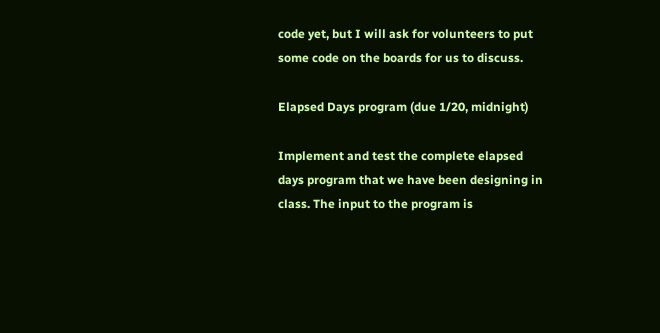code yet, but I will ask for volunteers to put some code on the boards for us to discuss.

Elapsed Days program (due 1/20, midnight)

Implement and test the complete elapsed days program that we have been designing in class. The input to the program is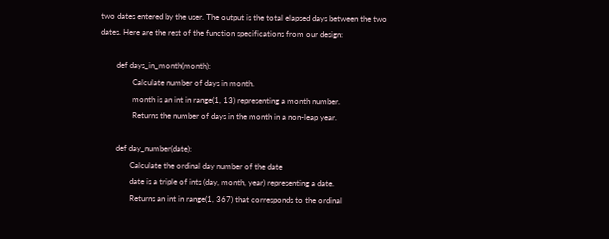two dates entered by the user. The output is the total elapsed days between the two dates. Here are the rest of the function specifications from our design:

        def days_in_month(month):
                Calculate number of days in month.
                month is an int in range(1, 13) representing a month number.
                Returns the number of days in the month in a non-leap year.

        def day_number(date):
               Calculate the ordinal day number of the date
               date is a triple of ints (day, month, year) representing a date.
               Returns an int in range(1, 367) that corresponds to the ordinal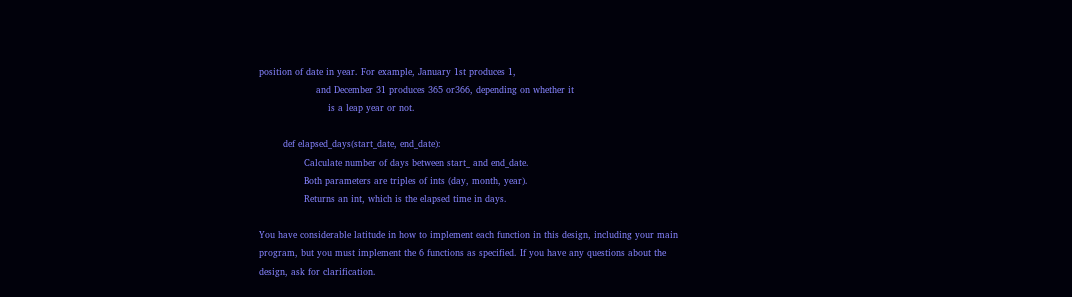position of date in year. For example, January 1st produces 1,
                   and December 31 produces 365 or366, depending on whether it
                       is a leap year or not.

        def elapsed_days(start_date, end_date):
               Calculate number of days between start_ and end_date.
               Both parameters are triples of ints (day, month, year).
               Returns an int, which is the elapsed time in days.

You have considerable latitude in how to implement each function in this design, including your main program, but you must implement the 6 functions as specified. If you have any questions about the design, ask for clarification.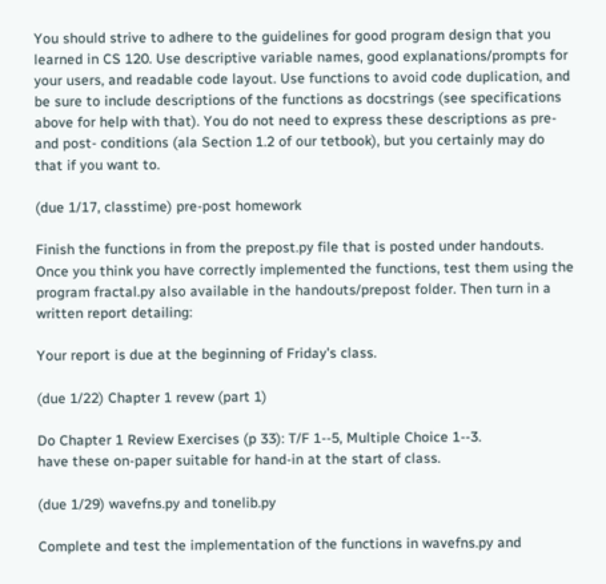You should strive to adhere to the guidelines for good program design that you learned in CS 120. Use descriptive variable names, good explanations/prompts for your users, and readable code layout. Use functions to avoid code duplication, and be sure to include descriptions of the functions as docstrings (see specifications above for help with that). You do not need to express these descriptions as pre- and post- conditions (ala Section 1.2 of our tetbook), but you certainly may do that if you want to.

(due 1/17, classtime) pre-post homework

Finish the functions in from the prepost.py file that is posted under handouts. Once you think you have correctly implemented the functions, test them using the program fractal.py also available in the handouts/prepost folder. Then turn in a written report detailing:

Your report is due at the beginning of Friday's class.

(due 1/22) Chapter 1 revew (part 1)

Do Chapter 1 Review Exercises (p 33): T/F 1--5, Multiple Choice 1--3.
have these on-paper suitable for hand-in at the start of class.

(due 1/29) wavefns.py and tonelib.py

Complete and test the implementation of the functions in wavefns.py and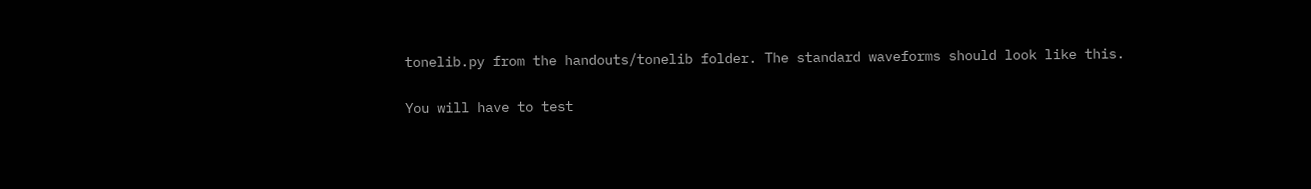tonelib.py from the handouts/tonelib folder. The standard waveforms should look like this.

You will have to test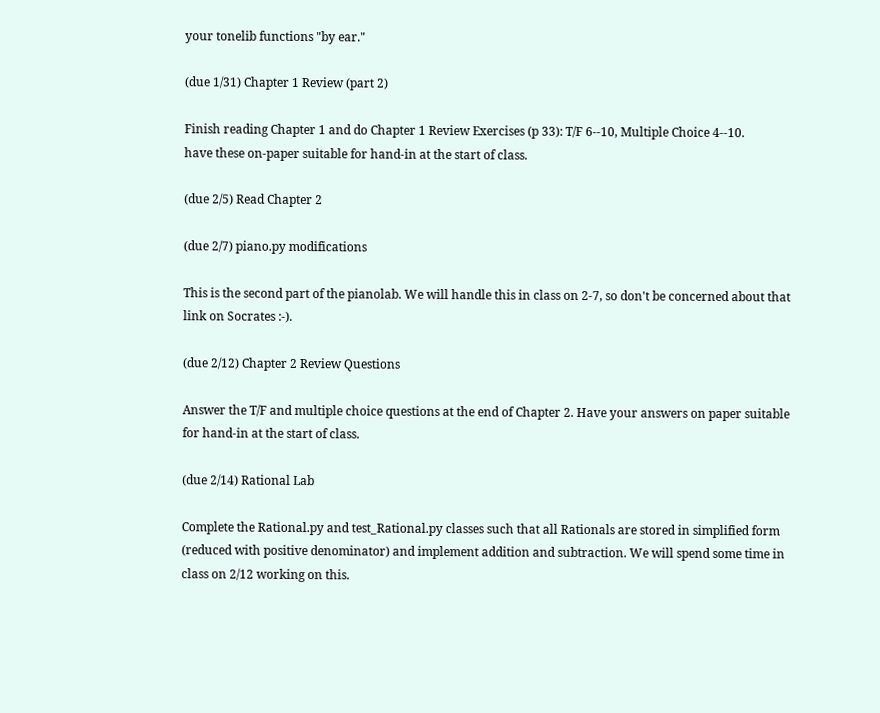your tonelib functions "by ear."

(due 1/31) Chapter 1 Review (part 2)

Finish reading Chapter 1 and do Chapter 1 Review Exercises (p 33): T/F 6--10, Multiple Choice 4--10.
have these on-paper suitable for hand-in at the start of class.

(due 2/5) Read Chapter 2

(due 2/7) piano.py modifications

This is the second part of the pianolab. We will handle this in class on 2-7, so don't be concerned about that link on Socrates :-).

(due 2/12) Chapter 2 Review Questions

Answer the T/F and multiple choice questions at the end of Chapter 2. Have your answers on paper suitable for hand-in at the start of class.

(due 2/14) Rational Lab

Complete the Rational.py and test_Rational.py classes such that all Rationals are stored in simplified form (reduced with positive denominator) and implement addition and subtraction. We will spend some time in class on 2/12 working on this.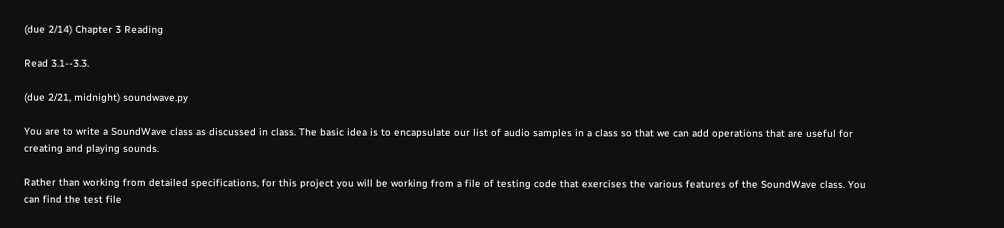(due 2/14) Chapter 3 Reading

Read 3.1--3.3.

(due 2/21, midnight) soundwave.py

You are to write a SoundWave class as discussed in class. The basic idea is to encapsulate our list of audio samples in a class so that we can add operations that are useful for creating and playing sounds.

Rather than working from detailed specifications, for this project you will be working from a file of testing code that exercises the various features of the SoundWave class. You can find the test file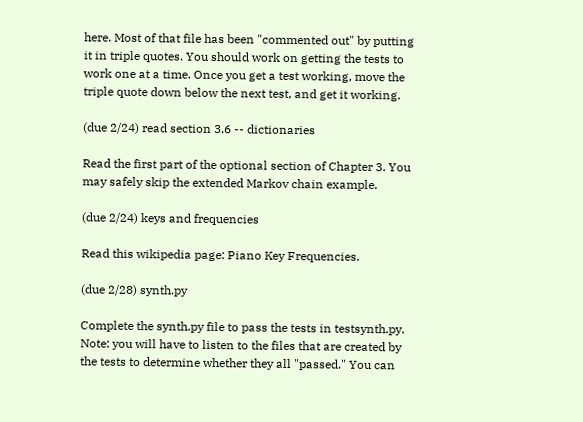here. Most of that file has been "commented out" by putting it in triple quotes. You should work on getting the tests to work one at a time. Once you get a test working, move the triple quote down below the next test, and get it working.

(due 2/24) read section 3.6 -- dictionaries

Read the first part of the optional section of Chapter 3. You may safely skip the extended Markov chain example.

(due 2/24) keys and frequencies

Read this wikipedia page: Piano Key Frequencies.

(due 2/28) synth.py

Complete the synth.py file to pass the tests in testsynth.py. Note: you will have to listen to the files that are created by the tests to determine whether they all "passed." You can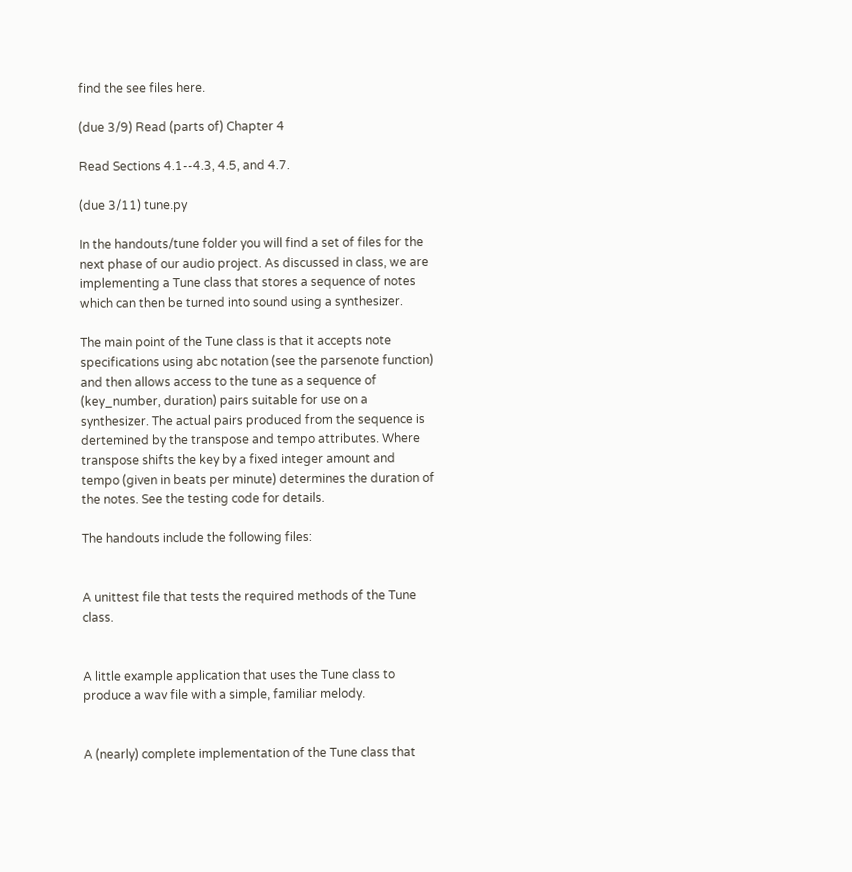find the see files here.

(due 3/9) Read (parts of) Chapter 4

Read Sections 4.1--4.3, 4.5, and 4.7.

(due 3/11) tune.py

In the handouts/tune folder you will find a set of files for the next phase of our audio project. As discussed in class, we are implementing a Tune class that stores a sequence of notes which can then be turned into sound using a synthesizer.

The main point of the Tune class is that it accepts note specifications using abc notation (see the parsenote function) and then allows access to the tune as a sequence of (key_number, duration) pairs suitable for use on a synthesizer. The actual pairs produced from the sequence is dertemined by the transpose and tempo attributes. Where transpose shifts the key by a fixed integer amount and tempo (given in beats per minute) determines the duration of the notes. See the testing code for details.

The handouts include the following files:


A unittest file that tests the required methods of the Tune class.


A little example application that uses the Tune class to produce a wav file with a simple, familiar melody.


A (nearly) complete implementation of the Tune class that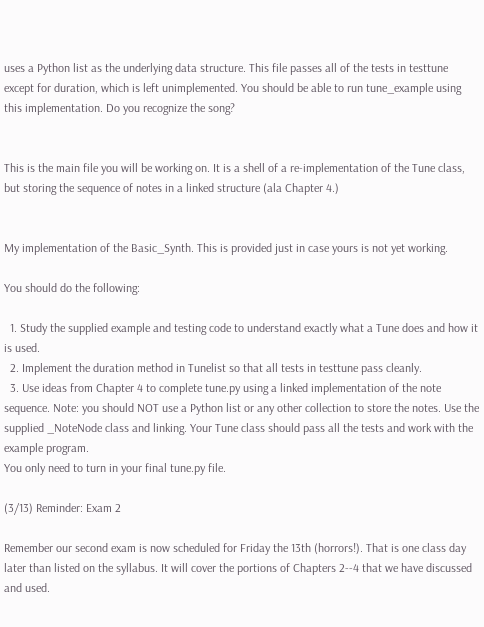uses a Python list as the underlying data structure. This file passes all of the tests in testtune except for duration, which is left unimplemented. You should be able to run tune_example using this implementation. Do you recognize the song?


This is the main file you will be working on. It is a shell of a re-implementation of the Tune class, but storing the sequence of notes in a linked structure (ala Chapter 4.)


My implementation of the Basic_Synth. This is provided just in case yours is not yet working.

You should do the following:

  1. Study the supplied example and testing code to understand exactly what a Tune does and how it is used.
  2. Implement the duration method in Tunelist so that all tests in testtune pass cleanly.
  3. Use ideas from Chapter 4 to complete tune.py using a linked implementation of the note sequence. Note: you should NOT use a Python list or any other collection to store the notes. Use the supplied _NoteNode class and linking. Your Tune class should pass all the tests and work with the example program.
You only need to turn in your final tune.py file.

(3/13) Reminder: Exam 2

Remember our second exam is now scheduled for Friday the 13th (horrors!). That is one class day later than listed on the syllabus. It will cover the portions of Chapters 2--4 that we have discussed and used.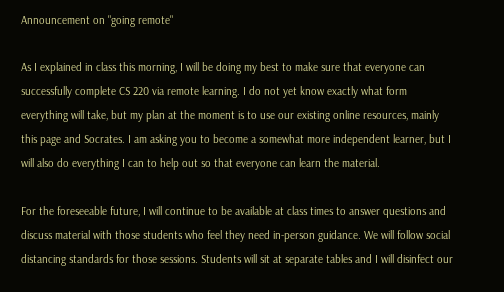Announcement on "going remote"

As I explained in class this morning, I will be doing my best to make sure that everyone can successfully complete CS 220 via remote learning. I do not yet know exactly what form everything will take, but my plan at the moment is to use our existing online resources, mainly this page and Socrates. I am asking you to become a somewhat more independent learner, but I will also do everything I can to help out so that everyone can learn the material.

For the foreseeable future, I will continue to be available at class times to answer questions and discuss material with those students who feel they need in-person guidance. We will follow social distancing standards for those sessions. Students will sit at separate tables and I will disinfect our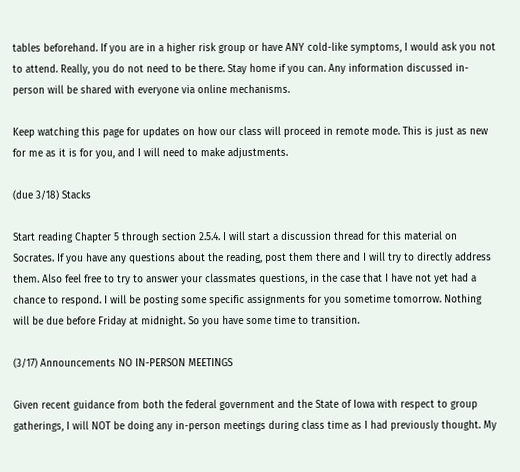tables beforehand. If you are in a higher risk group or have ANY cold-like symptoms, I would ask you not to attend. Really, you do not need to be there. Stay home if you can. Any information discussed in-person will be shared with everyone via online mechanisms.

Keep watching this page for updates on how our class will proceed in remote mode. This is just as new for me as it is for you, and I will need to make adjustments.

(due 3/18) Stacks

Start reading Chapter 5 through section 2.5.4. I will start a discussion thread for this material on Socrates. If you have any questions about the reading, post them there and I will try to directly address them. Also feel free to try to answer your classmates questions, in the case that I have not yet had a chance to respond. I will be posting some specific assignments for you sometime tomorrow. Nothing will be due before Friday at midnight. So you have some time to transition.

(3/17) Announcements NO IN-PERSON MEETINGS

Given recent guidance from both the federal government and the State of Iowa with respect to group gatherings, I will NOT be doing any in-person meetings during class time as I had previously thought. My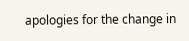apologies for the change in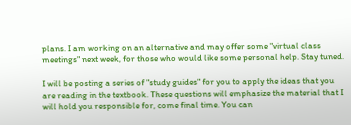plans. I am working on an alternative and may offer some "virtual class meetings" next week, for those who would like some personal help. Stay tuned.

I will be posting a series of "study guides" for you to apply the ideas that you are reading in the textbook. These questions will emphasize the material that I will hold you responsible for, come final time. You can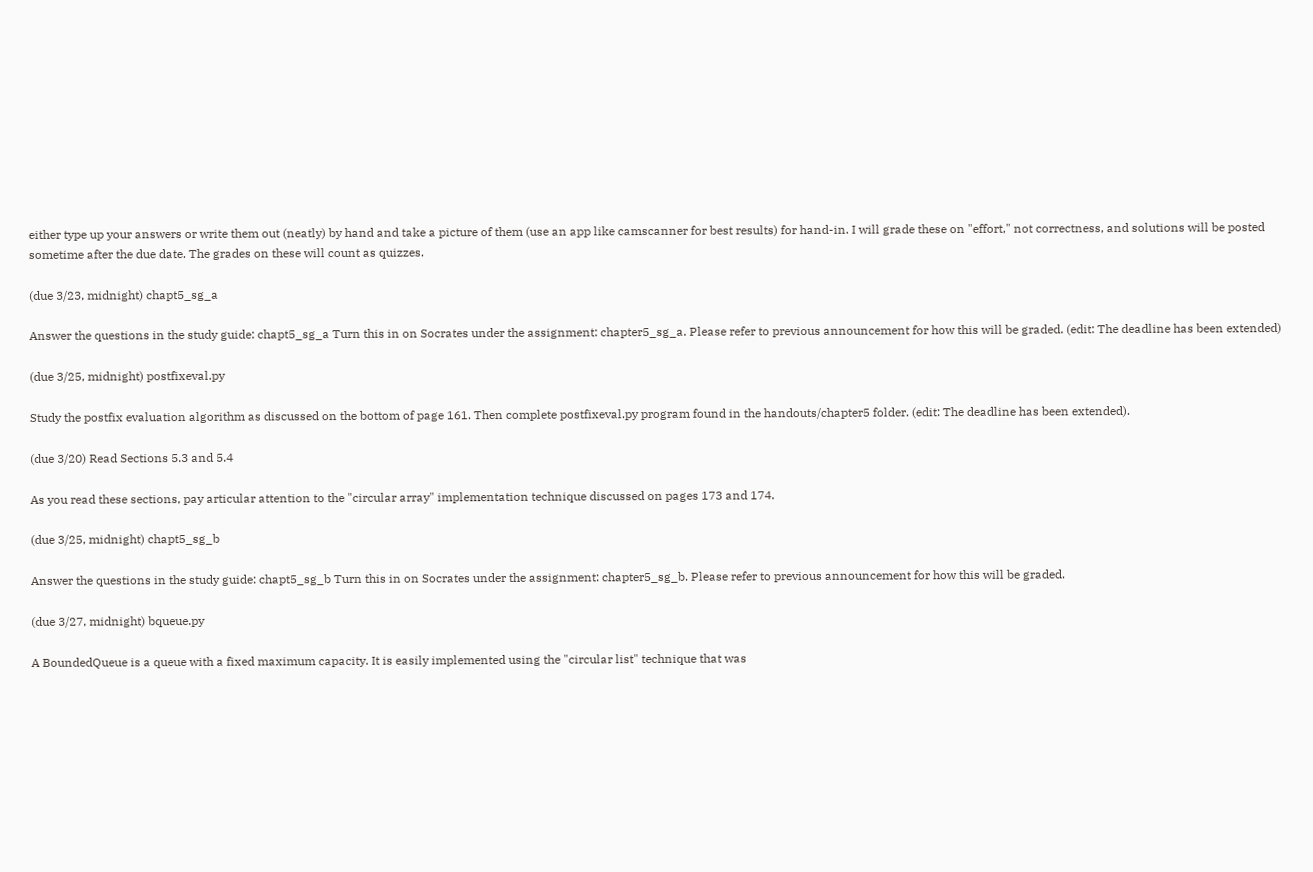either type up your answers or write them out (neatly) by hand and take a picture of them (use an app like camscanner for best results) for hand-in. I will grade these on "effort," not correctness, and solutions will be posted sometime after the due date. The grades on these will count as quizzes.

(due 3/23, midnight) chapt5_sg_a

Answer the questions in the study guide: chapt5_sg_a Turn this in on Socrates under the assignment: chapter5_sg_a. Please refer to previous announcement for how this will be graded. (edit: The deadline has been extended)

(due 3/25, midnight) postfixeval.py

Study the postfix evaluation algorithm as discussed on the bottom of page 161. Then complete postfixeval.py program found in the handouts/chapter5 folder. (edit: The deadline has been extended).

(due 3/20) Read Sections 5.3 and 5.4

As you read these sections, pay articular attention to the "circular array" implementation technique discussed on pages 173 and 174.

(due 3/25, midnight) chapt5_sg_b

Answer the questions in the study guide: chapt5_sg_b Turn this in on Socrates under the assignment: chapter5_sg_b. Please refer to previous announcement for how this will be graded.

(due 3/27, midnight) bqueue.py

A BoundedQueue is a queue with a fixed maximum capacity. It is easily implemented using the "circular list" technique that was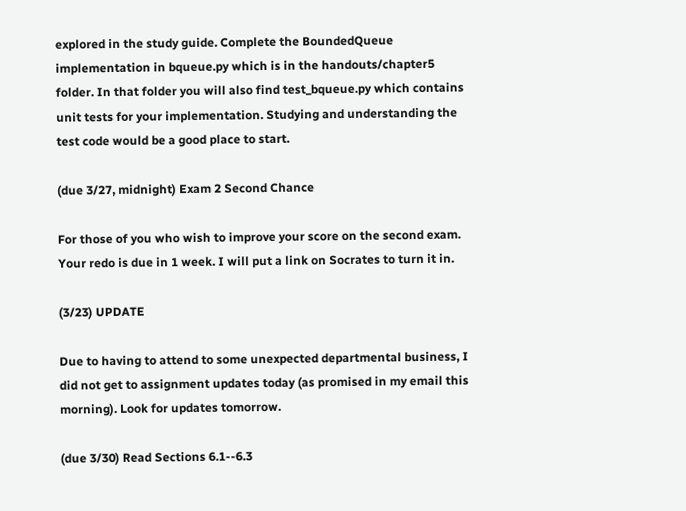explored in the study guide. Complete the BoundedQueue implementation in bqueue.py which is in the handouts/chapter5 folder. In that folder you will also find test_bqueue.py which contains unit tests for your implementation. Studying and understanding the test code would be a good place to start.

(due 3/27, midnight) Exam 2 Second Chance

For those of you who wish to improve your score on the second exam. Your redo is due in 1 week. I will put a link on Socrates to turn it in.

(3/23) UPDATE

Due to having to attend to some unexpected departmental business, I did not get to assignment updates today (as promised in my email this morning). Look for updates tomorrow.

(due 3/30) Read Sections 6.1--6.3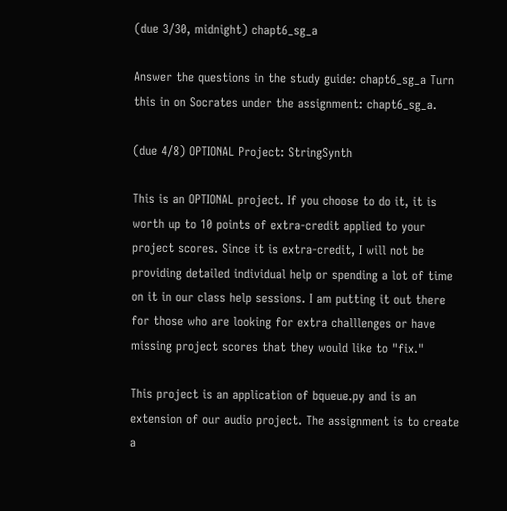(due 3/30, midnight) chapt6_sg_a

Answer the questions in the study guide: chapt6_sg_a Turn this in on Socrates under the assignment: chapt6_sg_a.

(due 4/8) OPTIONAL Project: StringSynth

This is an OPTIONAL project. If you choose to do it, it is worth up to 10 points of extra-credit applied to your project scores. Since it is extra-credit, I will not be providing detailed individual help or spending a lot of time on it in our class help sessions. I am putting it out there for those who are looking for extra challlenges or have missing project scores that they would like to "fix."

This project is an application of bqueue.py and is an extension of our audio project. The assignment is to create a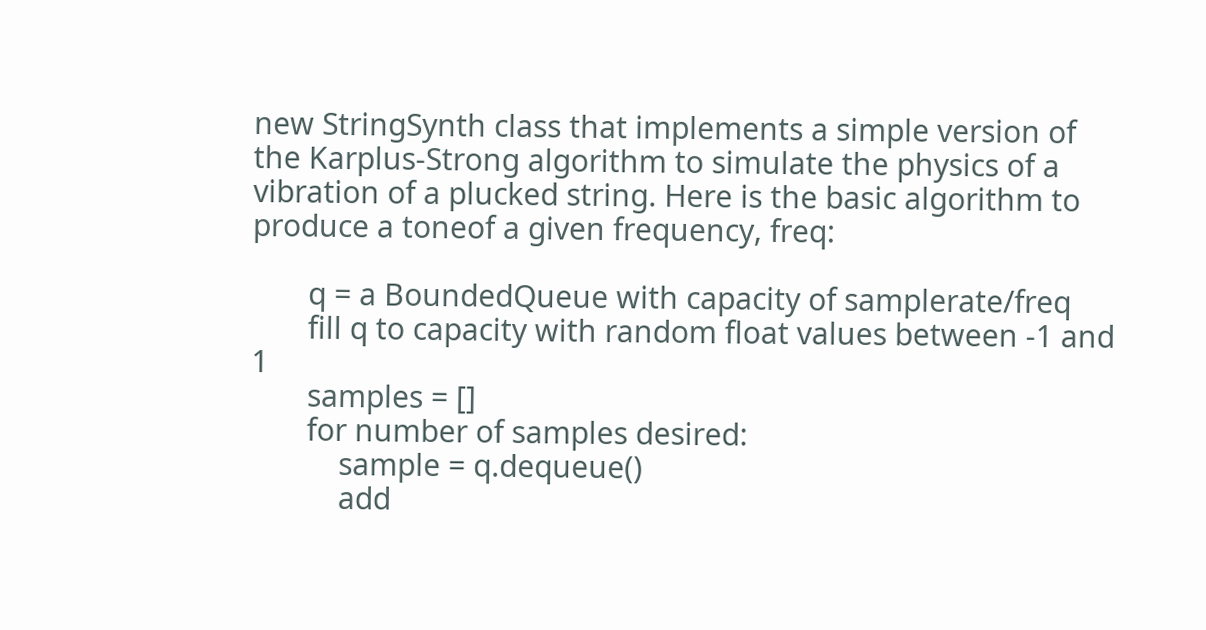new StringSynth class that implements a simple version of the Karplus-Strong algorithm to simulate the physics of a vibration of a plucked string. Here is the basic algorithm to produce a toneof a given frequency, freq:

       q = a BoundedQueue with capacity of samplerate/freq
       fill q to capacity with random float values between -1 and 1
       samples = []
       for number of samples desired:
           sample = q.dequeue()
           add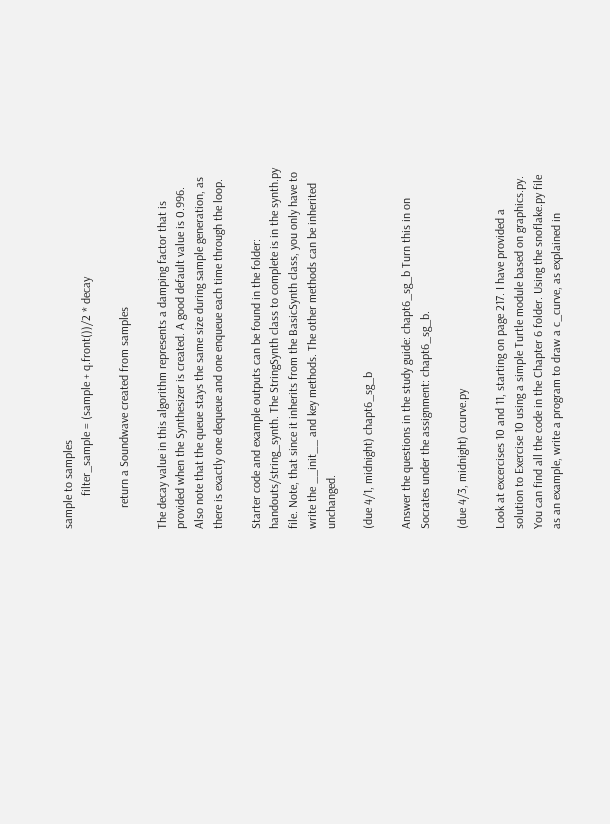sample to samples
           filter_sample = (sample + q.front())/2 * decay

       return a Soundwave created from samples

The decay value in this algorithm represents a damping factor that is provided when the Synthesizer is created. A good default value is 0.996. Also note that the queue stays the same size during sample generation, as there is exactly one dequeue and one enqueue each time through the loop.

Starter code and example outputs can be found in the folder: handouts/string_synth. The StringSynth class to complete is in the synth.py file. Note, that since it inherits from the BasicSynth class, you only have to write the __init__ and key methods. The other methods can be inherited unchanged.

(due 4/1, midnight) chapt6_sg_b

Answer the questions in the study guide: chapt6_sg_b Turn this in on Socrates under the assignment: chapt6_sg_b.

(due 4/3, midnight) ccurve.py

Look at excercises 10 and 11, starting on page 217. I have provided a solution to Exercise 10 using a simple Turtle module based on graphics.py. You can find all the code in the Chapter 6 folder. Using the snoflake.py file as an example, write a program to draw a c_curve, as explained in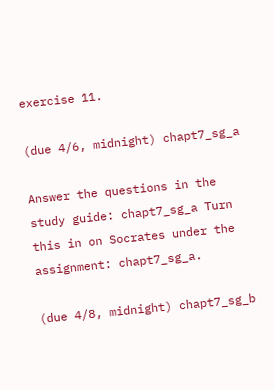exercise 11.

(due 4/6, midnight) chapt7_sg_a

Answer the questions in the study guide: chapt7_sg_a Turn this in on Socrates under the assignment: chapt7_sg_a.

(due 4/8, midnight) chapt7_sg_b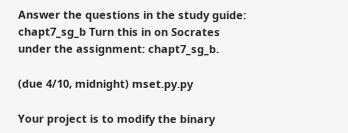Answer the questions in the study guide: chapt7_sg_b Turn this in on Socrates under the assignment: chapt7_sg_b.

(due 4/10, midnight) mset.py.py

Your project is to modify the binary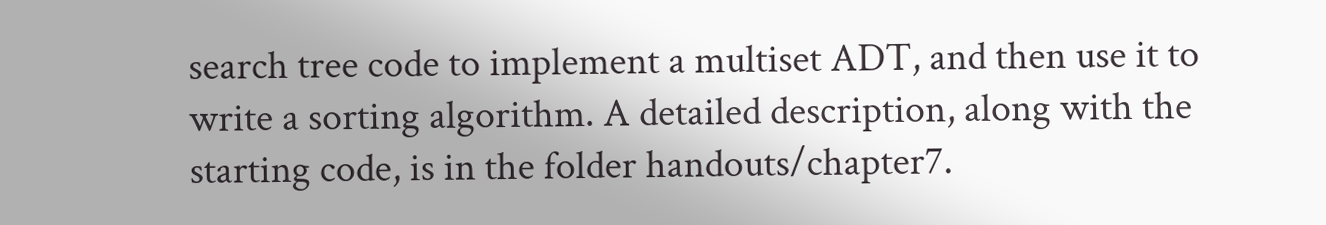search tree code to implement a multiset ADT, and then use it to write a sorting algorithm. A detailed description, along with the starting code, is in the folder handouts/chapter7.